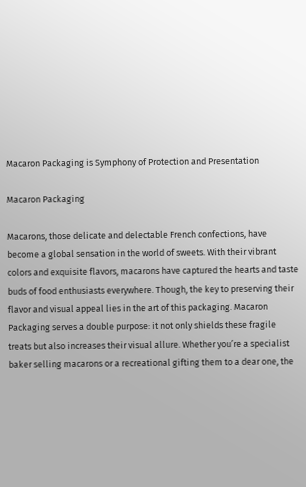Macaron Packaging is Symphony of Protection and Presentation

Macaron Packaging

Macarons, those delicate and delectable French confections, have become a global sensation in the world of sweets. With their vibrant colors and exquisite flavors, macarons have captured the hearts and taste buds of food enthusiasts everywhere. Though, the key to preserving their flavor and visual appeal lies in the art of this packaging. Macaron Packaging serves a double purpose: it not only shields these fragile treats but also increases their visual allure. Whether you’re a specialist baker selling macarons or a recreational gifting them to a dear one, the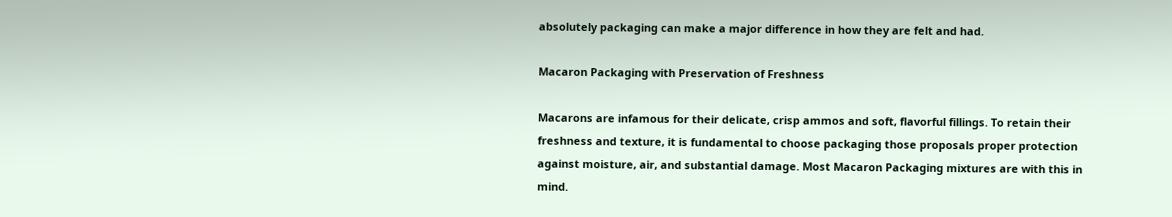absolutely packaging can make a major difference in how they are felt and had.

Macaron Packaging with Preservation of Freshness

Macarons are infamous for their delicate, crisp ammos and soft, flavorful fillings. To retain their freshness and texture, it is fundamental to choose packaging those proposals proper protection against moisture, air, and substantial damage. Most Macaron Packaging mixtures are with this in mind.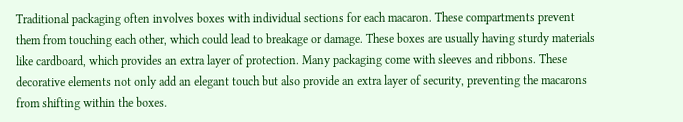Traditional packaging often involves boxes with individual sections for each macaron. These compartments prevent them from touching each other, which could lead to breakage or damage. These boxes are usually having sturdy materials like cardboard, which provides an extra layer of protection. Many packaging come with sleeves and ribbons. These decorative elements not only add an elegant touch but also provide an extra layer of security, preventing the macarons from shifting within the boxes.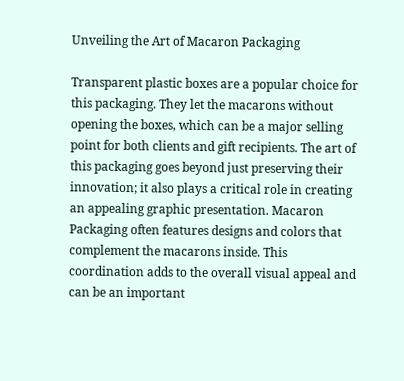Unveiling the Art of Macaron Packaging

Transparent plastic boxes are a popular choice for this packaging. They let the macarons without opening the boxes, which can be a major selling point for both clients and gift recipients. The art of this packaging goes beyond just preserving their innovation; it also plays a critical role in creating an appealing graphic presentation. Macaron Packaging often features designs and colors that complement the macarons inside. This coordination adds to the overall visual appeal and can be an important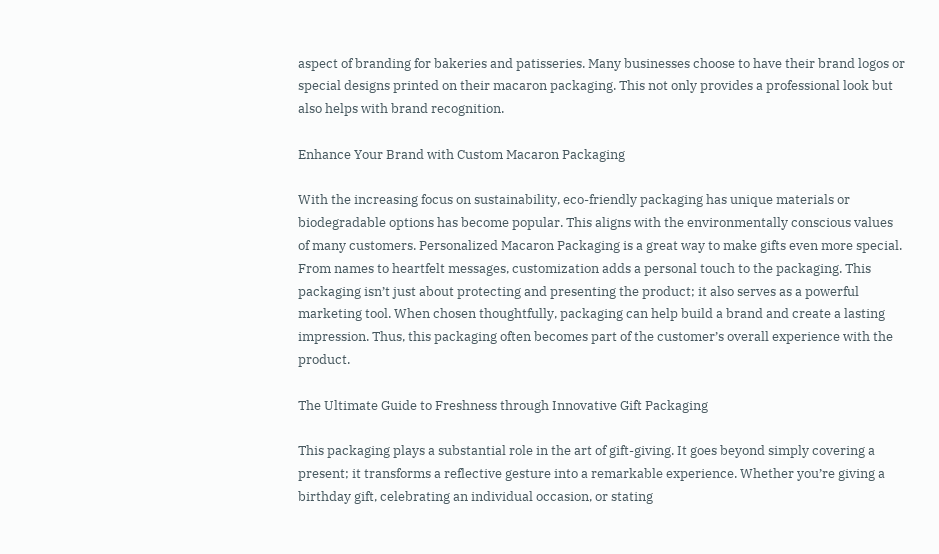aspect of branding for bakeries and patisseries. Many businesses choose to have their brand logos or special designs printed on their macaron packaging. This not only provides a professional look but also helps with brand recognition.

Enhance Your Brand with Custom Macaron Packaging

With the increasing focus on sustainability, eco-friendly packaging has unique materials or biodegradable options has become popular. This aligns with the environmentally conscious values of many customers. Personalized Macaron Packaging is a great way to make gifts even more special. From names to heartfelt messages, customization adds a personal touch to the packaging. This packaging isn’t just about protecting and presenting the product; it also serves as a powerful marketing tool. When chosen thoughtfully, packaging can help build a brand and create a lasting impression. Thus, this packaging often becomes part of the customer’s overall experience with the product.

The Ultimate Guide to Freshness through Innovative Gift Packaging

This packaging plays a substantial role in the art of gift-giving. It goes beyond simply covering a present; it transforms a reflective gesture into a remarkable experience. Whether you’re giving a birthday gift, celebrating an individual occasion, or stating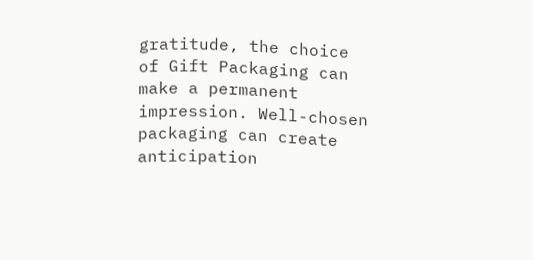gratitude, the choice of Gift Packaging can make a permanent impression. Well-chosen packaging can create anticipation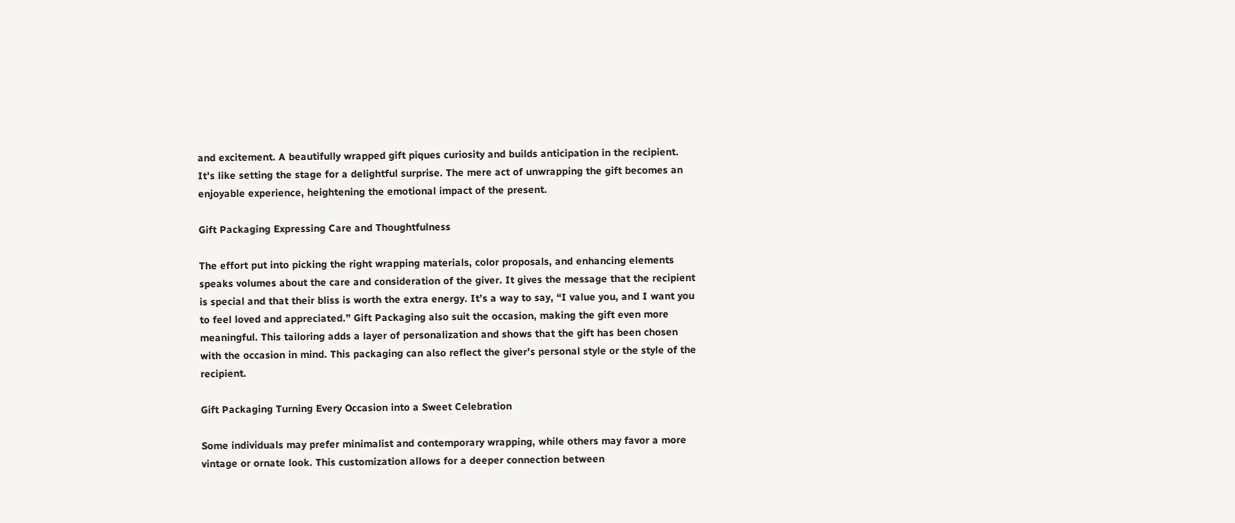and excitement. A beautifully wrapped gift piques curiosity and builds anticipation in the recipient. It’s like setting the stage for a delightful surprise. The mere act of unwrapping the gift becomes an enjoyable experience, heightening the emotional impact of the present.

Gift Packaging Expressing Care and Thoughtfulness

The effort put into picking the right wrapping materials, color proposals, and enhancing elements speaks volumes about the care and consideration of the giver. It gives the message that the recipient is special and that their bliss is worth the extra energy. It’s a way to say, “I value you, and I want you to feel loved and appreciated.” Gift Packaging also suit the occasion, making the gift even more meaningful. This tailoring adds a layer of personalization and shows that the gift has been chosen with the occasion in mind. This packaging can also reflect the giver’s personal style or the style of the recipient.

Gift Packaging Turning Every Occasion into a Sweet Celebration

Some individuals may prefer minimalist and contemporary wrapping, while others may favor a more vintage or ornate look. This customization allows for a deeper connection between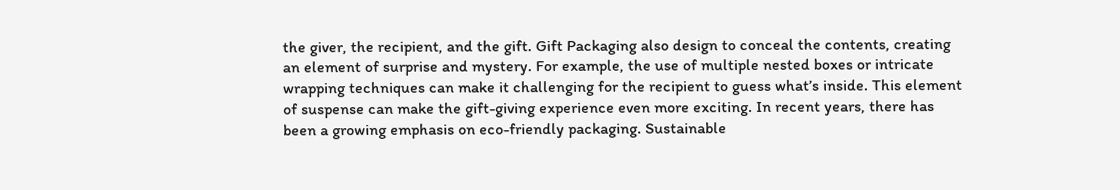the giver, the recipient, and the gift. Gift Packaging also design to conceal the contents, creating an element of surprise and mystery. For example, the use of multiple nested boxes or intricate wrapping techniques can make it challenging for the recipient to guess what’s inside. This element of suspense can make the gift-giving experience even more exciting. In recent years, there has been a growing emphasis on eco-friendly packaging. Sustainable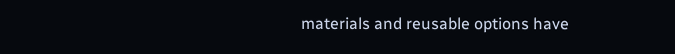materials and reusable options have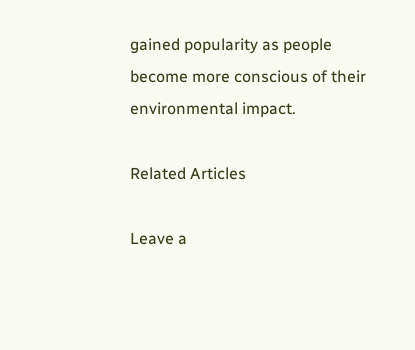gained popularity as people become more conscious of their environmental impact.

Related Articles

Leave a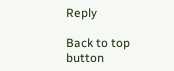Reply

Back to top button